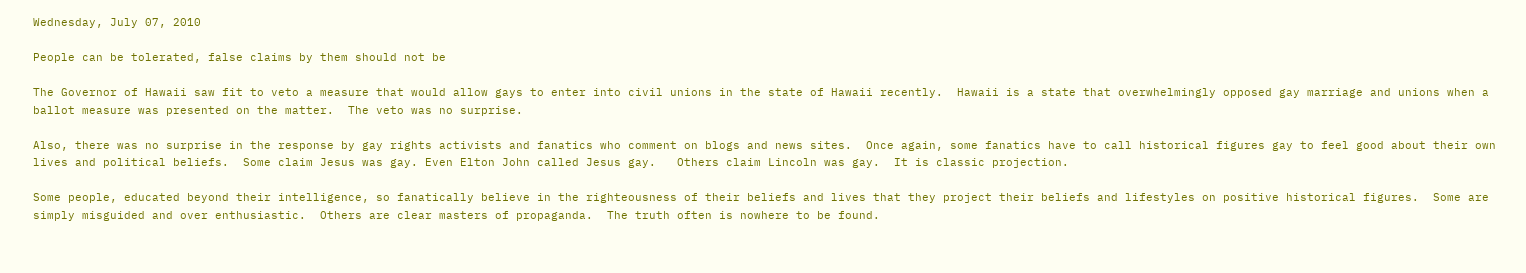Wednesday, July 07, 2010

People can be tolerated, false claims by them should not be

The Governor of Hawaii saw fit to veto a measure that would allow gays to enter into civil unions in the state of Hawaii recently.  Hawaii is a state that overwhelmingly opposed gay marriage and unions when a ballot measure was presented on the matter.  The veto was no surprise.

Also, there was no surprise in the response by gay rights activists and fanatics who comment on blogs and news sites.  Once again, some fanatics have to call historical figures gay to feel good about their own lives and political beliefs.  Some claim Jesus was gay. Even Elton John called Jesus gay.   Others claim Lincoln was gay.  It is classic projection.

Some people, educated beyond their intelligence, so fanatically believe in the righteousness of their beliefs and lives that they project their beliefs and lifestyles on positive historical figures.  Some are simply misguided and over enthusiastic.  Others are clear masters of propaganda.  The truth often is nowhere to be found.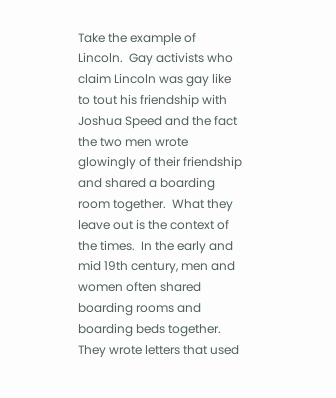Take the example of Lincoln.  Gay activists who claim Lincoln was gay like to tout his friendship with Joshua Speed and the fact the two men wrote glowingly of their friendship and shared a boarding room together.  What they leave out is the context of the times.  In the early and mid 19th century, men and women often shared boarding rooms and boarding beds together.  They wrote letters that used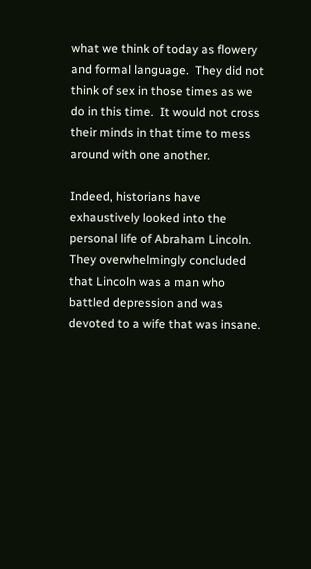what we think of today as flowery and formal language.  They did not think of sex in those times as we do in this time.  It would not cross their minds in that time to mess around with one another.

Indeed, historians have exhaustively looked into the personal life of Abraham Lincoln.  They overwhelmingly concluded that Lincoln was a man who battled depression and was devoted to a wife that was insane.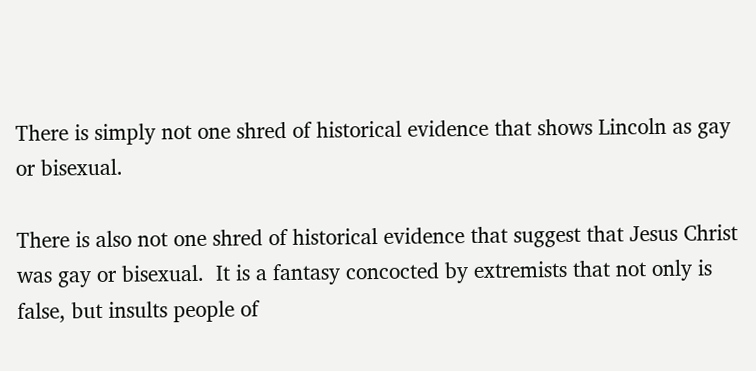There is simply not one shred of historical evidence that shows Lincoln as gay or bisexual.

There is also not one shred of historical evidence that suggest that Jesus Christ was gay or bisexual.  It is a fantasy concocted by extremists that not only is false, but insults people of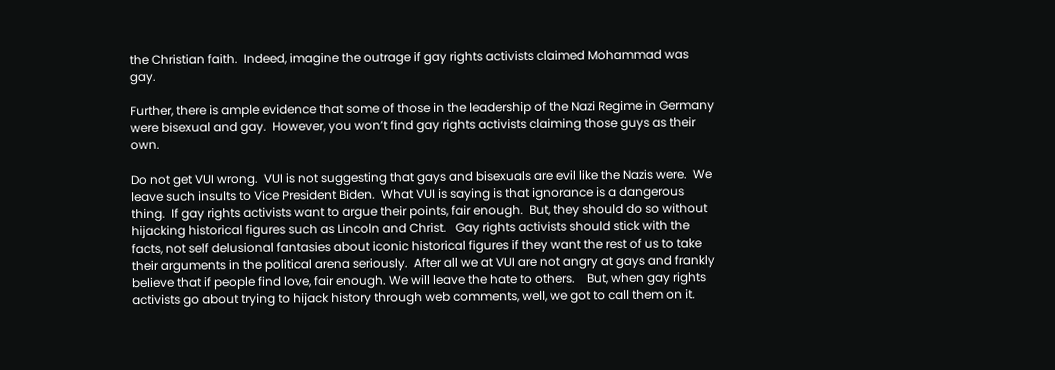the Christian faith.  Indeed, imagine the outrage if gay rights activists claimed Mohammad was gay.

Further, there is ample evidence that some of those in the leadership of the Nazi Regime in Germany were bisexual and gay.  However, you won’t find gay rights activists claiming those guys as their own.

Do not get VUI wrong.  VUI is not suggesting that gays and bisexuals are evil like the Nazis were.  We leave such insults to Vice President Biden.  What VUI is saying is that ignorance is a dangerous thing.  If gay rights activists want to argue their points, fair enough.  But, they should do so without hijacking historical figures such as Lincoln and Christ.   Gay rights activists should stick with the facts, not self delusional fantasies about iconic historical figures if they want the rest of us to take their arguments in the political arena seriously.  After all we at VUI are not angry at gays and frankly believe that if people find love, fair enough. We will leave the hate to others.    But, when gay rights activists go about trying to hijack history through web comments, well, we got to call them on it.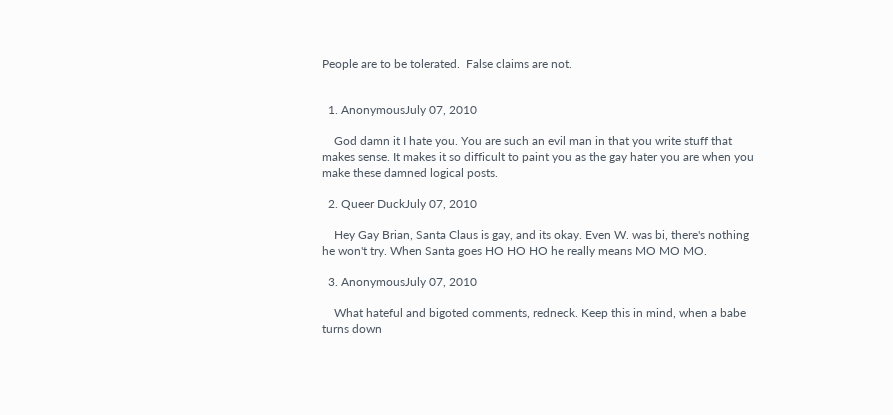People are to be tolerated.  False claims are not.


  1. AnonymousJuly 07, 2010

    God damn it I hate you. You are such an evil man in that you write stuff that makes sense. It makes it so difficult to paint you as the gay hater you are when you make these damned logical posts.

  2. Queer DuckJuly 07, 2010

    Hey Gay Brian, Santa Claus is gay, and its okay. Even W. was bi, there's nothing he won't try. When Santa goes HO HO HO he really means MO MO MO.

  3. AnonymousJuly 07, 2010

    What hateful and bigoted comments, redneck. Keep this in mind, when a babe turns down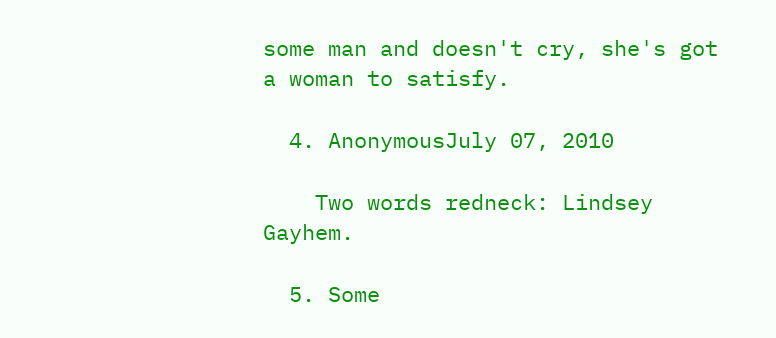some man and doesn't cry, she's got a woman to satisfy.

  4. AnonymousJuly 07, 2010

    Two words redneck: Lindsey Gayhem.

  5. Some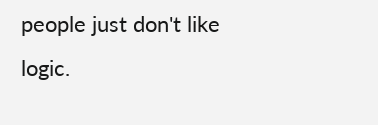people just don't like logic.